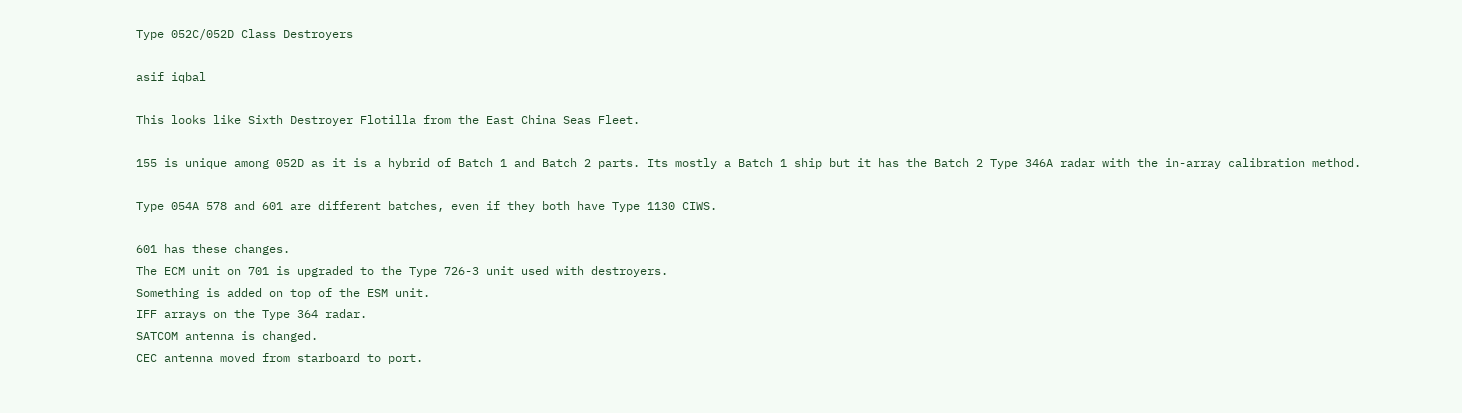Type 052C/052D Class Destroyers

asif iqbal

This looks like Sixth Destroyer Flotilla from the East China Seas Fleet.

155 is unique among 052D as it is a hybrid of Batch 1 and Batch 2 parts. Its mostly a Batch 1 ship but it has the Batch 2 Type 346A radar with the in-array calibration method.

Type 054A 578 and 601 are different batches, even if they both have Type 1130 CIWS.

601 has these changes.
The ECM unit on 701 is upgraded to the Type 726-3 unit used with destroyers.
Something is added on top of the ESM unit.
IFF arrays on the Type 364 radar.
SATCOM antenna is changed.
CEC antenna moved from starboard to port.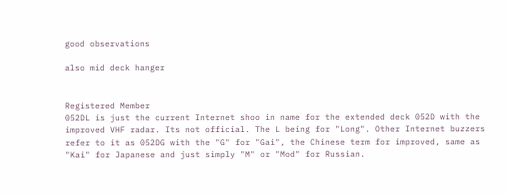good observations

also mid deck hanger


Registered Member
052DL is just the current Internet shoo in name for the extended deck 052D with the improved VHF radar. Its not official. The L being for "Long". Other Internet buzzers refer to it as 052DG with the "G" for "Gai", the Chinese term for improved, same as "Kai" for Japanese and just simply "M" or "Mod" for Russian.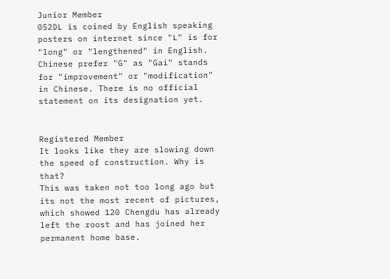Junior Member
052DL is coined by English speaking posters on internet since "L" is for "long" or "lengthened" in English. Chinese prefer "G" as "Gai" stands for "improvement" or "modification" in Chinese. There is no official statement on its designation yet.


Registered Member
It looks like they are slowing down the speed of construction. Why is that?
This was taken not too long ago but its not the most recent of pictures, which showed 120 Chengdu has already left the roost and has joined her permanent home base.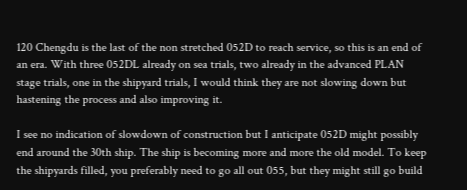120 Chengdu is the last of the non stretched 052D to reach service, so this is an end of an era. With three 052DL already on sea trials, two already in the advanced PLAN stage trials, one in the shipyard trials, I would think they are not slowing down but hastening the process and also improving it.

I see no indication of slowdown of construction but I anticipate 052D might possibly end around the 30th ship. The ship is becoming more and more the old model. To keep the shipyards filled, you preferably need to go all out 055, but they might still go build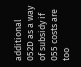additional 052D as a way of subsidy if 055 costs are too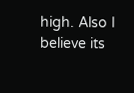high. Also I believe its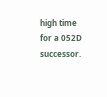high time for a 052D successor.